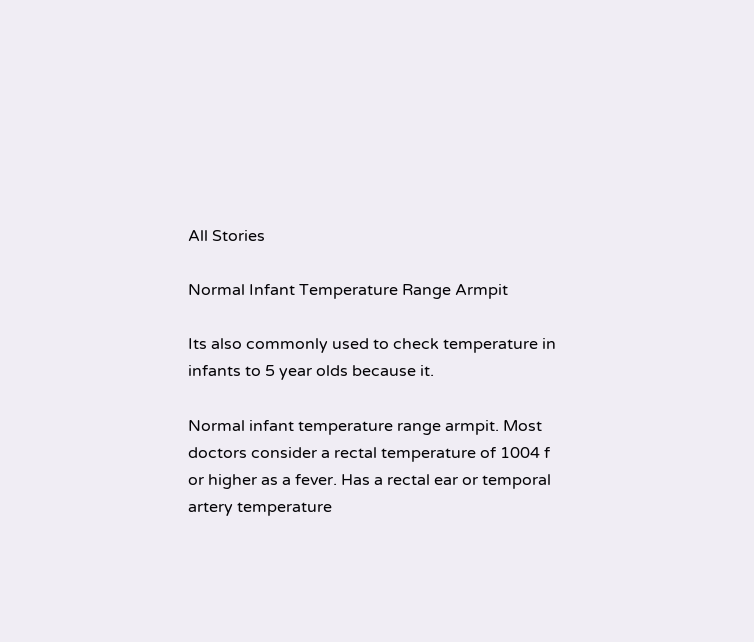All Stories

Normal Infant Temperature Range Armpit

Its also commonly used to check temperature in infants to 5 year olds because it.

Normal infant temperature range armpit. Most doctors consider a rectal temperature of 1004 f or higher as a fever. Has a rectal ear or temporal artery temperature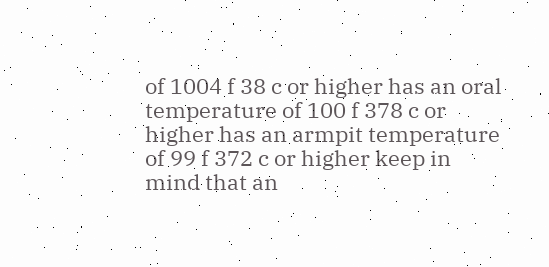of 1004 f 38 c or higher has an oral temperature of 100 f 378 c or higher has an armpit temperature of 99 f 372 c or higher keep in mind that an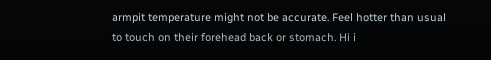armpit temperature might not be accurate. Feel hotter than usual to touch on their forehead back or stomach. Hi i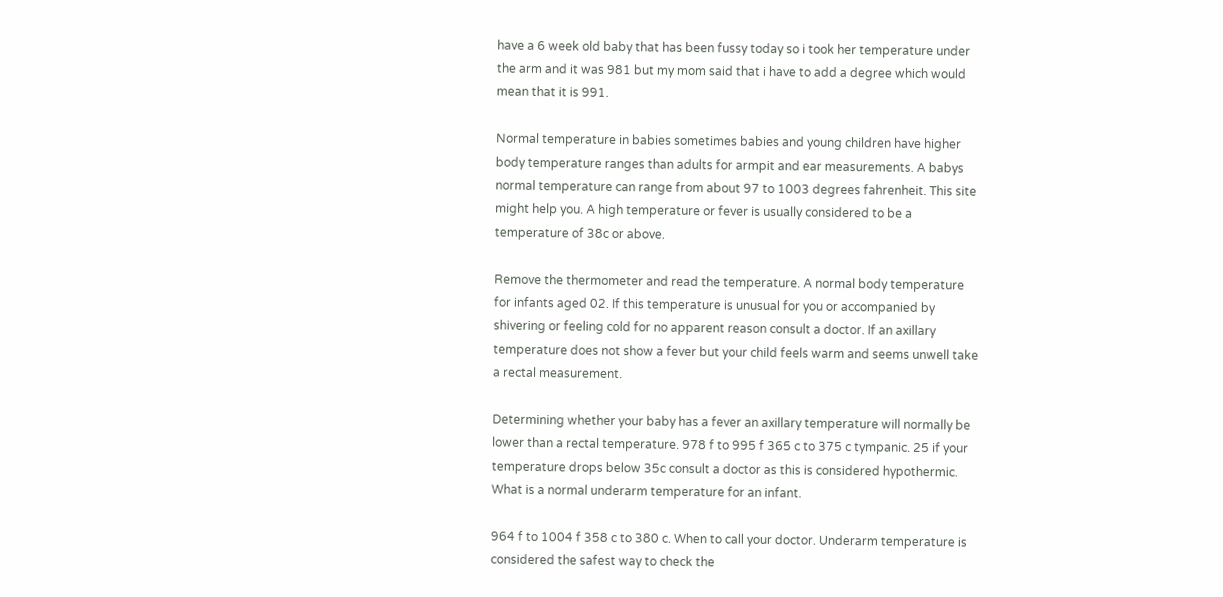have a 6 week old baby that has been fussy today so i took her temperature under the arm and it was 981 but my mom said that i have to add a degree which would mean that it is 991.

Normal temperature in babies sometimes babies and young children have higher body temperature ranges than adults for armpit and ear measurements. A babys normal temperature can range from about 97 to 1003 degrees fahrenheit. This site might help you. A high temperature or fever is usually considered to be a temperature of 38c or above.

Remove the thermometer and read the temperature. A normal body temperature for infants aged 02. If this temperature is unusual for you or accompanied by shivering or feeling cold for no apparent reason consult a doctor. If an axillary temperature does not show a fever but your child feels warm and seems unwell take a rectal measurement.

Determining whether your baby has a fever an axillary temperature will normally be lower than a rectal temperature. 978 f to 995 f 365 c to 375 c tympanic. 25 if your temperature drops below 35c consult a doctor as this is considered hypothermic. What is a normal underarm temperature for an infant.

964 f to 1004 f 358 c to 380 c. When to call your doctor. Underarm temperature is considered the safest way to check the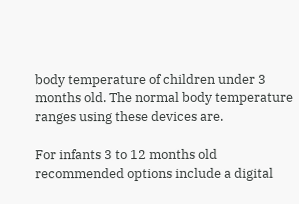body temperature of children under 3 months old. The normal body temperature ranges using these devices are.

For infants 3 to 12 months old recommended options include a digital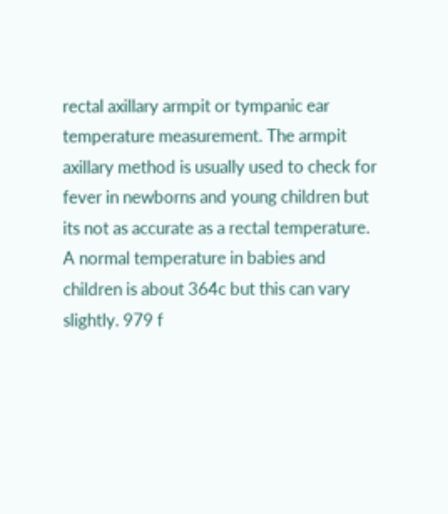rectal axillary armpit or tympanic ear temperature measurement. The armpit axillary method is usually used to check for fever in newborns and young children but its not as accurate as a rectal temperature. A normal temperature in babies and children is about 364c but this can vary slightly. 979 f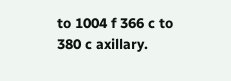to 1004 f 366 c to 380 c axillary.